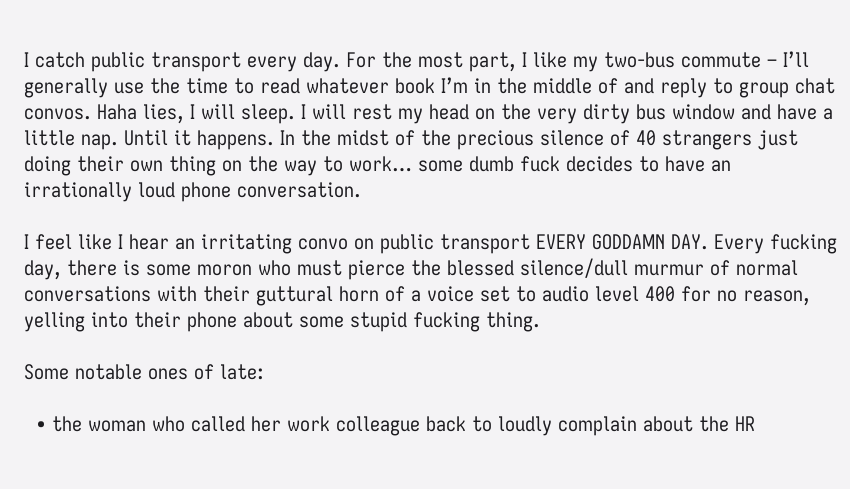I catch public transport every day. For the most part, I like my two-bus commute – I’ll generally use the time to read whatever book I’m in the middle of and reply to group chat convos. Haha lies, I will sleep. I will rest my head on the very dirty bus window and have a little nap. Until it happens. In the midst of the precious silence of 40 strangers just doing their own thing on the way to work… some dumb fuck decides to have an irrationally loud phone conversation.

I feel like I hear an irritating convo on public transport EVERY GODDAMN DAY. Every fucking day, there is some moron who must pierce the blessed silence/dull murmur of normal conversations with their guttural horn of a voice set to audio level 400 for no reason, yelling into their phone about some stupid fucking thing.

Some notable ones of late:

  • the woman who called her work colleague back to loudly complain about the HR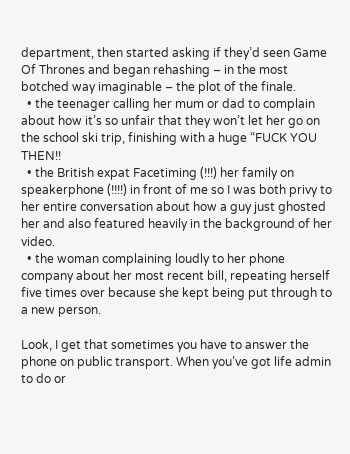department, then started asking if they’d seen Game Of Thrones and began rehashing – in the most botched way imaginable – the plot of the finale.
  • the teenager calling her mum or dad to complain about how it’s so unfair that they won’t let her go on the school ski trip, finishing with a huge “FUCK YOU THEN!!
  • the British expat Facetiming (!!!) her family on speakerphone (!!!!) in front of me so I was both privy to her entire conversation about how a guy just ghosted her and also featured heavily in the background of her video.
  • the woman complaining loudly to her phone company about her most recent bill, repeating herself five times over because she kept being put through to a new person.

Look, I get that sometimes you have to answer the phone on public transport. When you’ve got life admin to do or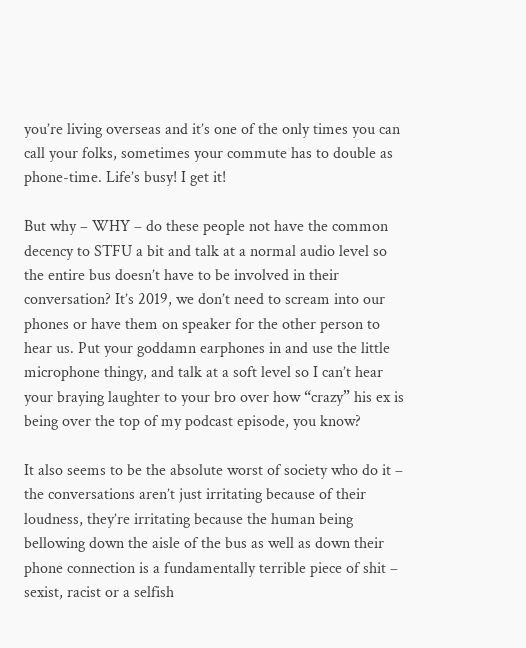you’re living overseas and it’s one of the only times you can call your folks, sometimes your commute has to double as phone-time. Life’s busy! I get it!

But why – WHY – do these people not have the common decency to STFU a bit and talk at a normal audio level so the entire bus doesn’t have to be involved in their conversation? It’s 2019, we don’t need to scream into our phones or have them on speaker for the other person to hear us. Put your goddamn earphones in and use the little microphone thingy, and talk at a soft level so I can’t hear your braying laughter to your bro over how “crazy” his ex is being over the top of my podcast episode, you know?

It also seems to be the absolute worst of society who do it – the conversations aren’t just irritating because of their loudness, they’re irritating because the human being bellowing down the aisle of the bus as well as down their phone connection is a fundamentally terrible piece of shit – sexist, racist or a selfish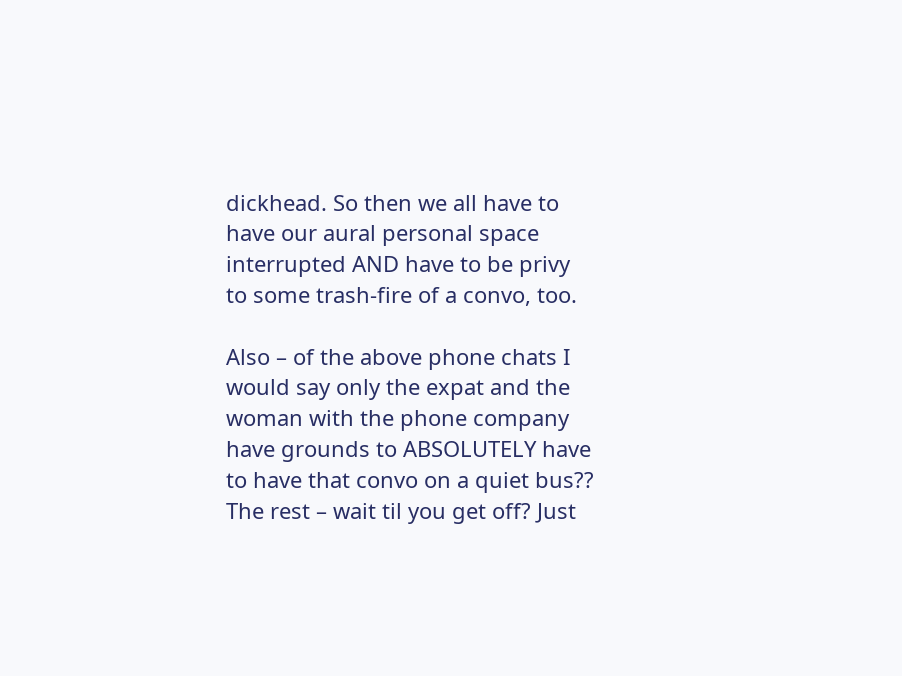dickhead. So then we all have to have our aural personal space interrupted AND have to be privy to some trash-fire of a convo, too.

Also – of the above phone chats I would say only the expat and the woman with the phone company have grounds to ABSOLUTELY have to have that convo on a quiet bus?? The rest – wait til you get off? Just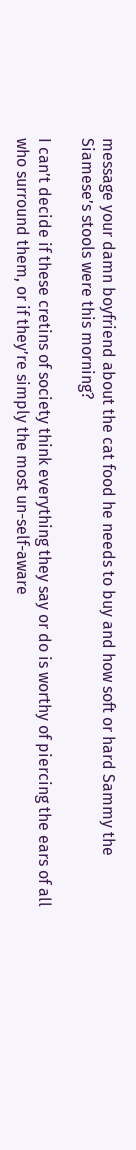message your damn boyfriend about the cat food he needs to buy and how soft or hard Sammy the Siamese’s stools were this morning?

I can’t decide if these cretins of society think everything they say or do is worthy of piercing the ears of all who surround them, or if they’re simply the most un-self-aware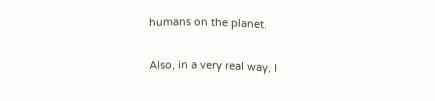humans on the planet.

Also, in a very real way, I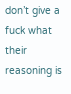don’t give a fuck what their reasoning is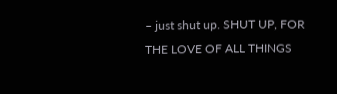– just shut up. SHUT UP, FOR THE LOVE OF ALL THINGS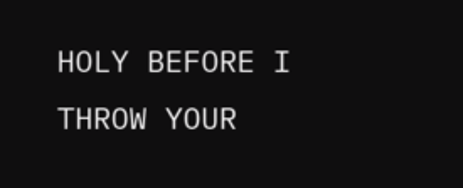HOLY BEFORE I THROW YOUR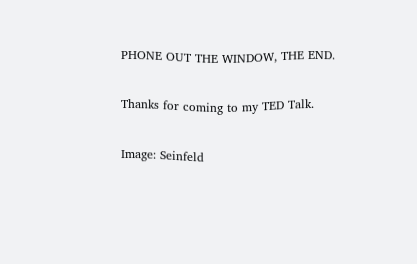PHONE OUT THE WINDOW, THE END.

Thanks for coming to my TED Talk.

Image: Seinfeld